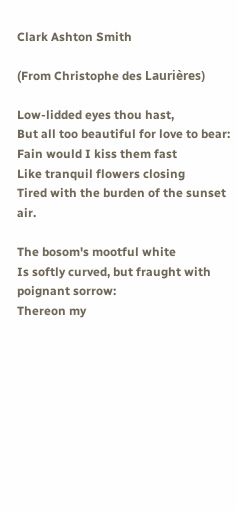Clark Ashton Smith

(From Christophe des Laurières)

Low-lidded eyes thou hast,
But all too beautiful for love to bear:
Fain would I kiss them fast
Like tranquil flowers closing
Tired with the burden of the sunset air.

The bosom's mootful white
Is softly curved, but fraught with poignant sorrow:
Thereon my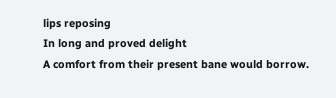lips reposing
In long and proved delight
A comfort from their present bane would borrow.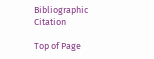Bibliographic Citation

Top of Page